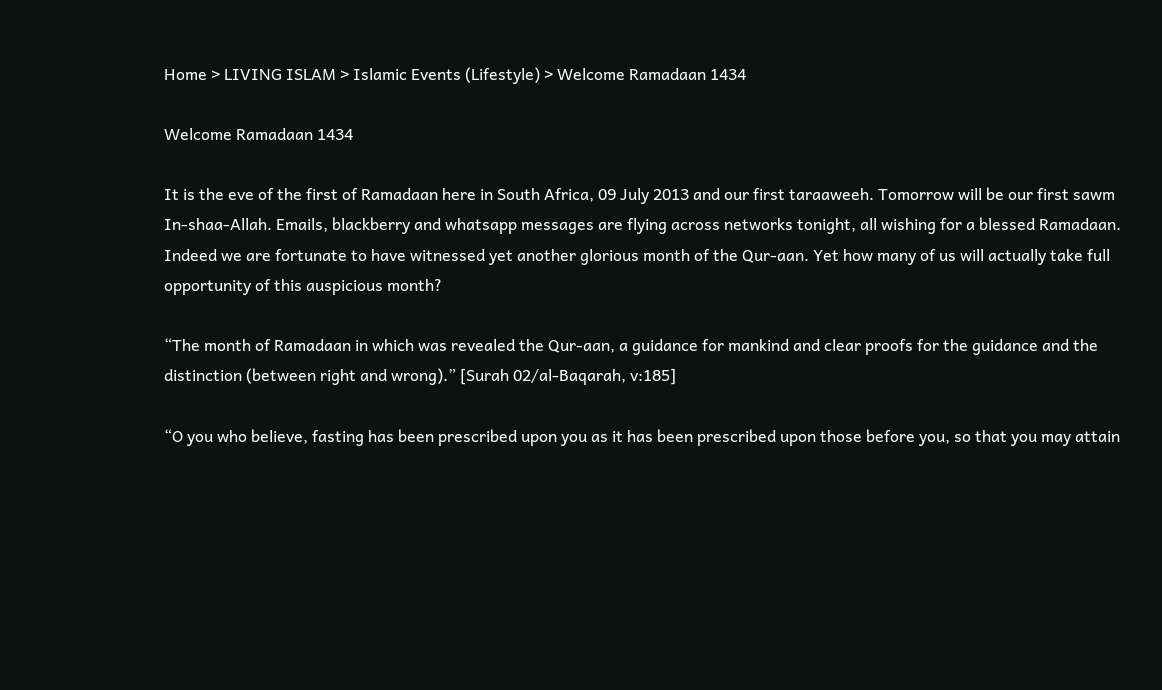Home > LIVING ISLAM > Islamic Events (Lifestyle) > Welcome Ramadaan 1434

Welcome Ramadaan 1434

It is the eve of the first of Ramadaan here in South Africa, 09 July 2013 and our first taraaweeh. Tomorrow will be our first sawm In-shaa-Allah. Emails, blackberry and whatsapp messages are flying across networks tonight, all wishing for a blessed Ramadaan. Indeed we are fortunate to have witnessed yet another glorious month of the Qur-aan. Yet how many of us will actually take full opportunity of this auspicious month?

“The month of Ramadaan in which was revealed the Qur-aan, a guidance for mankind and clear proofs for the guidance and the distinction (between right and wrong).” [Surah 02/al-Baqarah, v:185]

“O you who believe, fasting has been prescribed upon you as it has been prescribed upon those before you, so that you may attain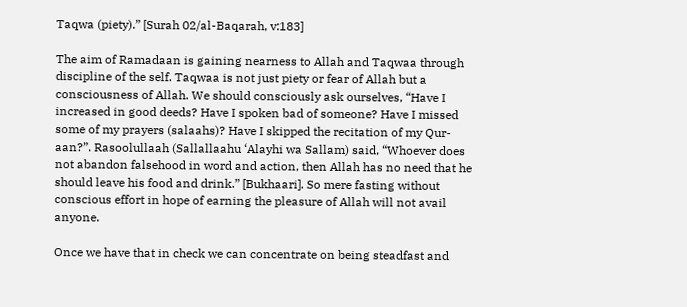Taqwa (piety).” [Surah 02/al-Baqarah, v:183]

The aim of Ramadaan is gaining nearness to Allah and Taqwaa through discipline of the self. Taqwaa is not just piety or fear of Allah but a consciousness of Allah. We should consciously ask ourselves, “Have I increased in good deeds? Have I spoken bad of someone? Have I missed some of my prayers (salaahs)? Have I skipped the recitation of my Qur-aan?”. Rasoolullaah (Sallallaahu ‘Alayhi wa Sallam) said, “Whoever does not abandon falsehood in word and action, then Allah has no need that he should leave his food and drink.” [Bukhaari]. So mere fasting without conscious effort in hope of earning the pleasure of Allah will not avail anyone.

Once we have that in check we can concentrate on being steadfast and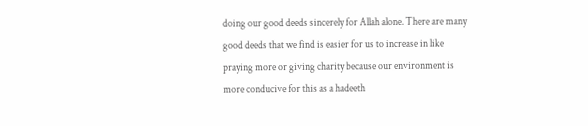doing our good deeds sincerely for Allah alone. There are many good deeds that we find is easier for us to increase in like praying more or giving charity because our environment is more conducive for this as a hadeeth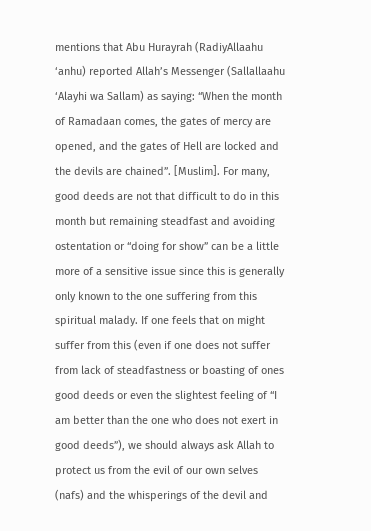mentions that Abu Hurayrah (RadiyAllaahu ‘anhu) reported Allah’s Messenger (Sallallaahu ‘Alayhi wa Sallam) as saying: “When the month of Ramadaan comes, the gates of mercy are opened, and the gates of Hell are locked and the devils are chained”. [Muslim]. For many, good deeds are not that difficult to do in this month but remaining steadfast and avoiding ostentation or “doing for show” can be a little more of a sensitive issue since this is generally only known to the one suffering from this spiritual malady. If one feels that on might suffer from this (even if one does not suffer from lack of steadfastness or boasting of ones good deeds or even the slightest feeling of “I am better than the one who does not exert in good deeds”), we should always ask Allah to protect us from the evil of our own selves (nafs) and the whisperings of the devil and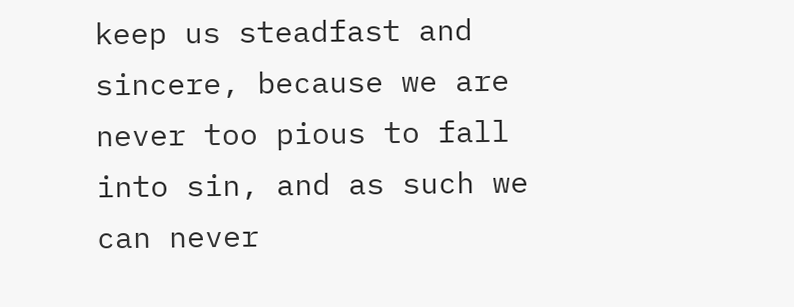keep us steadfast and sincere, because we are never too pious to fall into sin, and as such we can never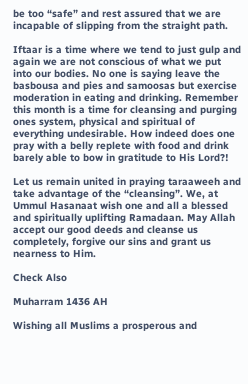be too “safe” and rest assured that we are incapable of slipping from the straight path.

Iftaar is a time where we tend to just gulp and again we are not conscious of what we put into our bodies. No one is saying leave the basbousa and pies and samoosas but exercise moderation in eating and drinking. Remember this month is a time for cleansing and purging ones system, physical and spiritual of everything undesirable. How indeed does one pray with a belly replete with food and drink barely able to bow in gratitude to His Lord?!

Let us remain united in praying taraaweeh and take advantage of the “cleansing”. We, at Ummul Hasanaat wish one and all a blessed and spiritually uplifting Ramadaan. May Allah accept our good deeds and cleanse us completely, forgive our sins and grant us nearness to Him.

Check Also

Muharram 1436 AH

Wishing all Muslims a prosperous and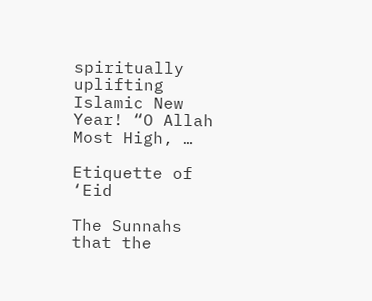spiritually uplifting Islamic New Year! “O Allah Most High, …

Etiquette of ‘Eid

The Sunnahs that the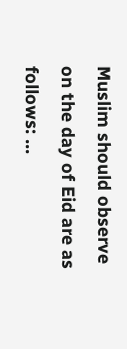Muslim should observe on the day of Eid are as follows: …